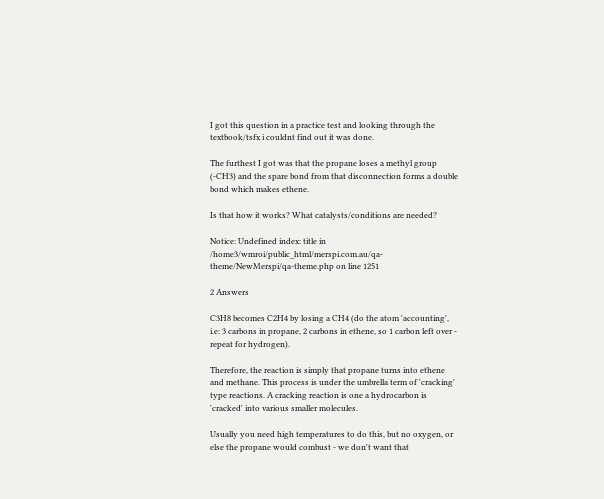I got this question in a practice test and looking through the textbook/tsfx i couldnt find out it was done.

The furthest I got was that the propane loses a methyl group (-CH3) and the spare bond from that disconnection forms a double bond which makes ethene.

Is that how it works? What catalysts/conditions are needed?

Notice: Undefined index: title in /home3/wmroi/public_html/merspi.com.au/qa-theme/NewMerspi/qa-theme.php on line 1251

2 Answers

C3H8 becomes C2H4 by losing a CH4 (do the atom 'accounting', i.e: 3 carbons in propane, 2 carbons in ethene, so 1 carbon left over - repeat for hydrogen).

Therefore, the reaction is simply that propane turns into ethene and methane. This process is under the umbrella term of 'cracking' type reactions. A cracking reaction is one a hydrocarbon is 'cracked' into various smaller molecules.

Usually you need high temperatures to do this, but no oxygen, or else the propane would combust - we don't want that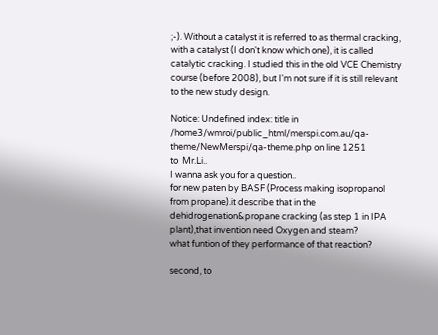;-). Without a catalyst it is referred to as thermal cracking, with a catalyst (I don't know which one), it is called catalytic cracking. I studied this in the old VCE Chemistry course (before 2008), but I'm not sure if it is still relevant to the new study design.

Notice: Undefined index: title in /home3/wmroi/public_html/merspi.com.au/qa-theme/NewMerspi/qa-theme.php on line 1251
to  Mr.Li..
I wanna ask you for a question..
for new paten by BASF (Process making isopropanol from propane).it describe that in the dehidrogenation&propane cracking (as step 1 in IPA plant),that invention need Oxygen and steam?
what funtion of they performance of that reaction?

second, to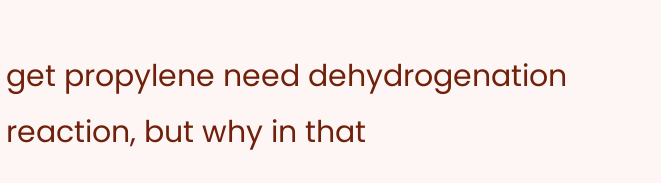get propylene need dehydrogenation reaction, but why in that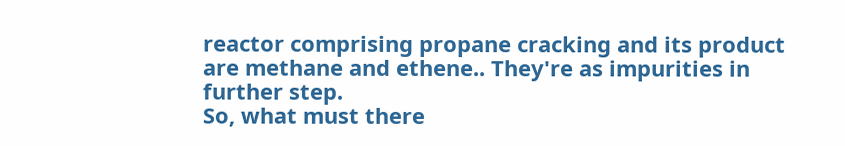reactor comprising propane cracking and its product are methane and ethene.. They're as impurities in further step.
So, what must there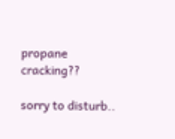propane cracking??

sorry to disturb..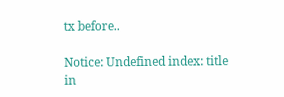tx before..

Notice: Undefined index: title in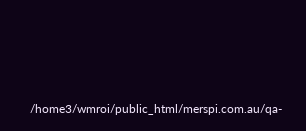/home3/wmroi/public_html/merspi.com.au/qa-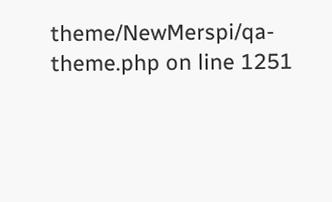theme/NewMerspi/qa-theme.php on line 1251